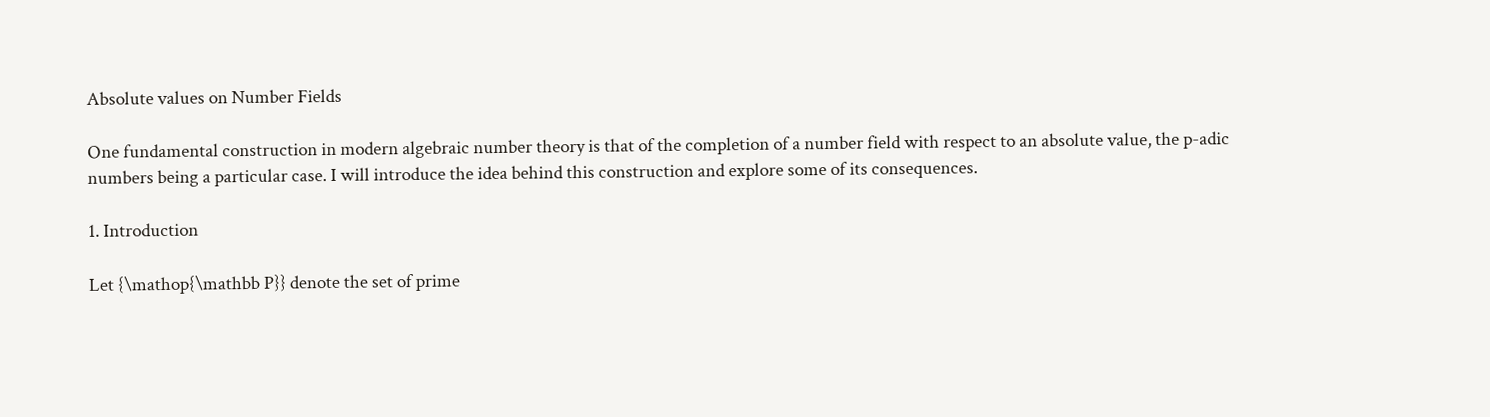Absolute values on Number Fields

One fundamental construction in modern algebraic number theory is that of the completion of a number field with respect to an absolute value, the p-adic numbers being a particular case. I will introduce the idea behind this construction and explore some of its consequences.

1. Introduction

Let {\mathop{\mathbb P}} denote the set of prime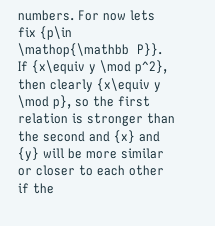numbers. For now lets fix {p\in \mathop{\mathbb  P}}. If {x\equiv y \mod p^2}, then clearly {x\equiv y \mod p}, so the first relation is stronger than the second and {x} and {y} will be more similar or closer to each other if the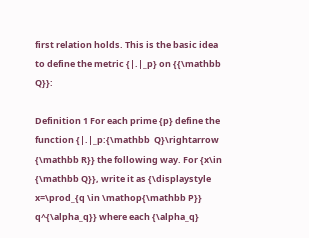first relation holds. This is the basic idea to define the metric {|.|_p} on {{\mathbb  Q}}:

Definition 1 For each prime {p} define the function {|.|_p:{\mathbb  Q}\rightarrow {\mathbb R}} the following way. For {x\in {\mathbb Q}}, write it as {\displaystyle  x=\prod_{q \in \mathop{\mathbb P}} q^{\alpha_q}} where each {\alpha_q}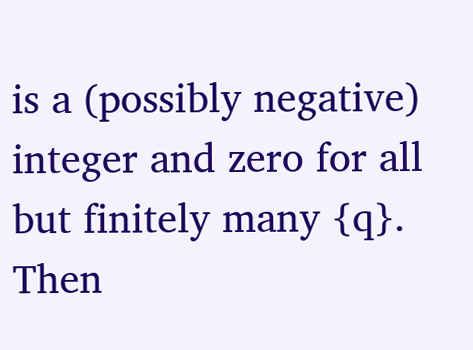is a (possibly negative) integer and zero for all but finitely many {q}. Then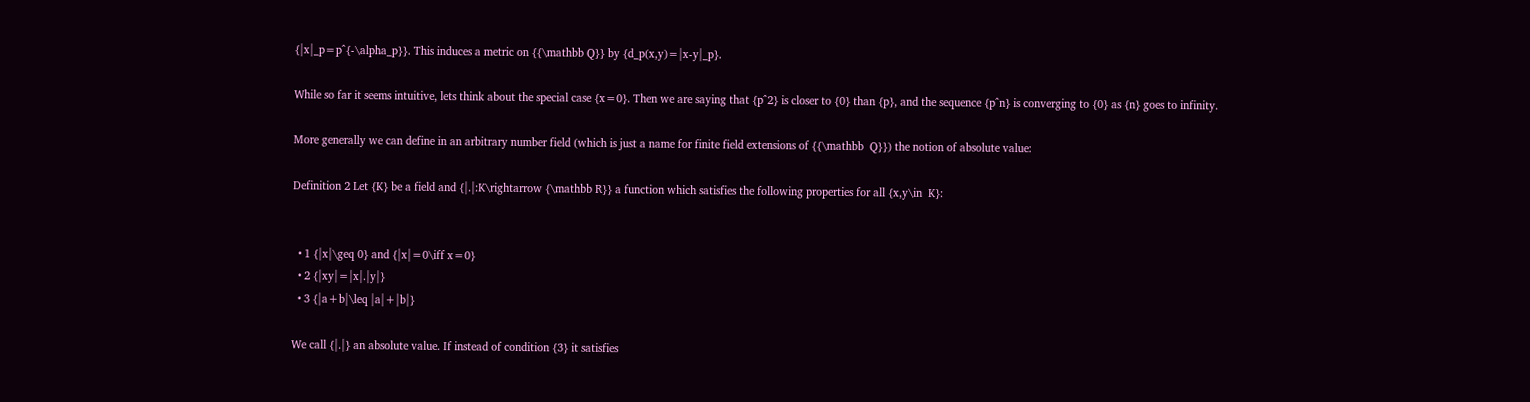{|x|_p=p^{-\alpha_p}}. This induces a metric on {{\mathbb Q}} by {d_p(x,y)=|x-y|_p}.

While so far it seems intuitive, lets think about the special case {x=0}. Then we are saying that {p^2} is closer to {0} than {p}, and the sequence {p^n} is converging to {0} as {n} goes to infinity.

More generally we can define in an arbitrary number field (which is just a name for finite field extensions of {{\mathbb  Q}}) the notion of absolute value:

Definition 2 Let {K} be a field and {|.|:K\rightarrow {\mathbb R}} a function which satisfies the following properties for all {x,y\in  K}:


  • 1 {|x|\geq 0} and {|x|=0\iff x=0}
  • 2 {|xy|=|x|.|y|}
  • 3 {|a+b|\leq |a|+|b|}

We call {|.|} an absolute value. If instead of condition {3} it satisfies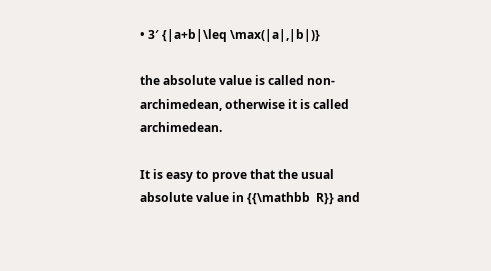• 3′ {|a+b|\leq \max(|a|,|b|)}

the absolute value is called non-archimedean, otherwise it is called archimedean.

It is easy to prove that the usual absolute value in {{\mathbb  R}} and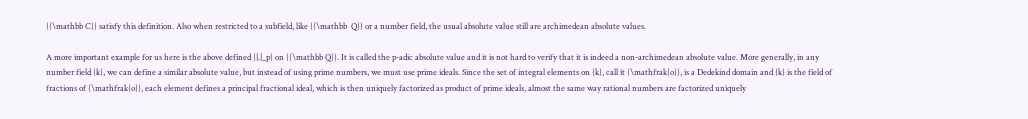{{\mathbb C}} satisfy this definition. Also when restricted to a subfield, like {{\mathbb  Q}} or a number field, the usual absolute value still are archimedean absolute values.

A more important example for us here is the above defined {|.|_p} on {{\mathbb Q}}. It is called the p-adic absolute value and it is not hard to verify that it is indeed a non-archimedean absolute value. More generally, in any number field {k}, we can define a similar absolute value, but instead of using prime numbers, we must use prime ideals. Since the set of integral elements on {k}, call it {\mathfrak{o}}, is a Dedekind domain and {k} is the field of fractions of {\mathfrak{o}}, each element defines a principal fractional ideal, which is then uniquely factorized as product of prime ideals, almost the same way rational numbers are factorized uniquely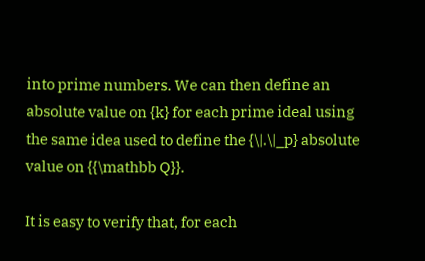into prime numbers. We can then define an absolute value on {k} for each prime ideal using the same idea used to define the {\|.\|_p} absolute value on {{\mathbb Q}}.

It is easy to verify that, for each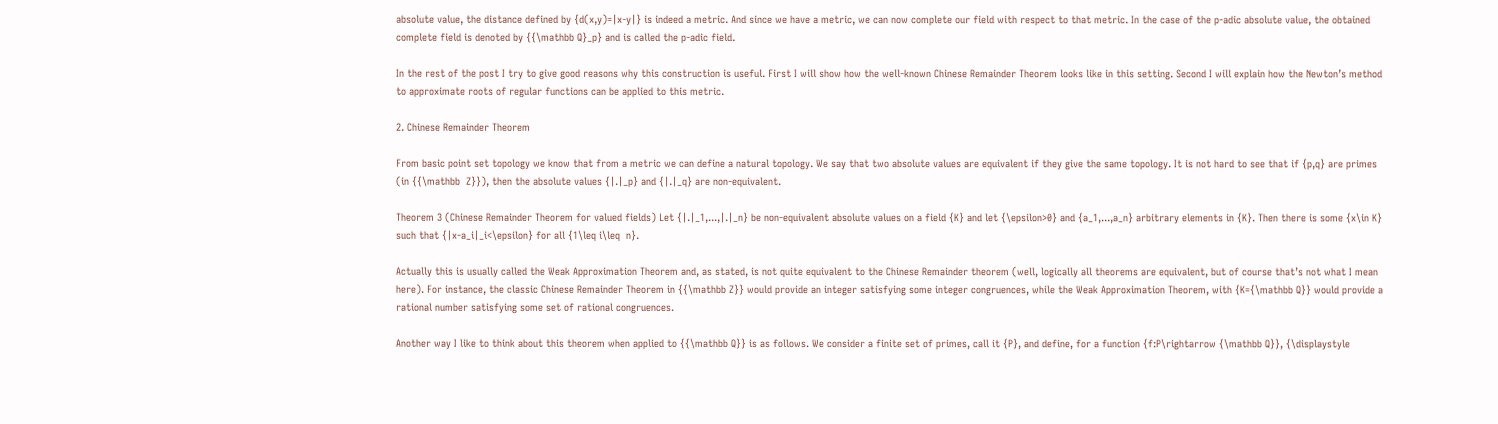absolute value, the distance defined by {d(x,y)=|x-y|} is indeed a metric. And since we have a metric, we can now complete our field with respect to that metric. In the case of the p-adic absolute value, the obtained complete field is denoted by {{\mathbb Q}_p} and is called the p-adic field.

In the rest of the post I try to give good reasons why this construction is useful. First I will show how the well-known Chinese Remainder Theorem looks like in this setting. Second I will explain how the Newton’s method to approximate roots of regular functions can be applied to this metric.

2. Chinese Remainder Theorem

From basic point set topology we know that from a metric we can define a natural topology. We say that two absolute values are equivalent if they give the same topology. It is not hard to see that if {p,q} are primes (in {{\mathbb  Z}}), then the absolute values {|.|_p} and {|.|_q} are non-equivalent.

Theorem 3 (Chinese Remainder Theorem for valued fields) Let {|.|_1,...,|.|_n} be non-equivalent absolute values on a field {K} and let {\epsilon>0} and {a_1,...,a_n} arbitrary elements in {K}. Then there is some {x\in K} such that {|x-a_i|_i<\epsilon} for all {1\leq i\leq  n}.

Actually this is usually called the Weak Approximation Theorem and, as stated, is not quite equivalent to the Chinese Remainder theorem (well, logically all theorems are equivalent, but of course that’s not what I mean here). For instance, the classic Chinese Remainder Theorem in {{\mathbb Z}} would provide an integer satisfying some integer congruences, while the Weak Approximation Theorem, with {K={\mathbb Q}} would provide a rational number satisfying some set of rational congruences.

Another way I like to think about this theorem when applied to {{\mathbb Q}} is as follows. We consider a finite set of primes, call it {P}, and define, for a function {f:P\rightarrow {\mathbb Q}}, {\displaystyle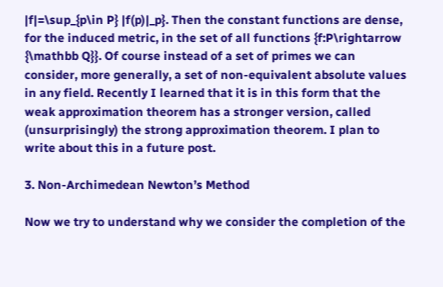|f|=\sup_{p\in P} |f(p)|_p}. Then the constant functions are dense, for the induced metric, in the set of all functions {f:P\rightarrow {\mathbb Q}}. Of course instead of a set of primes we can consider, more generally, a set of non-equivalent absolute values in any field. Recently I learned that it is in this form that the weak approximation theorem has a stronger version, called (unsurprisingly) the strong approximation theorem. I plan to write about this in a future post.

3. Non-Archimedean Newton’s Method

Now we try to understand why we consider the completion of the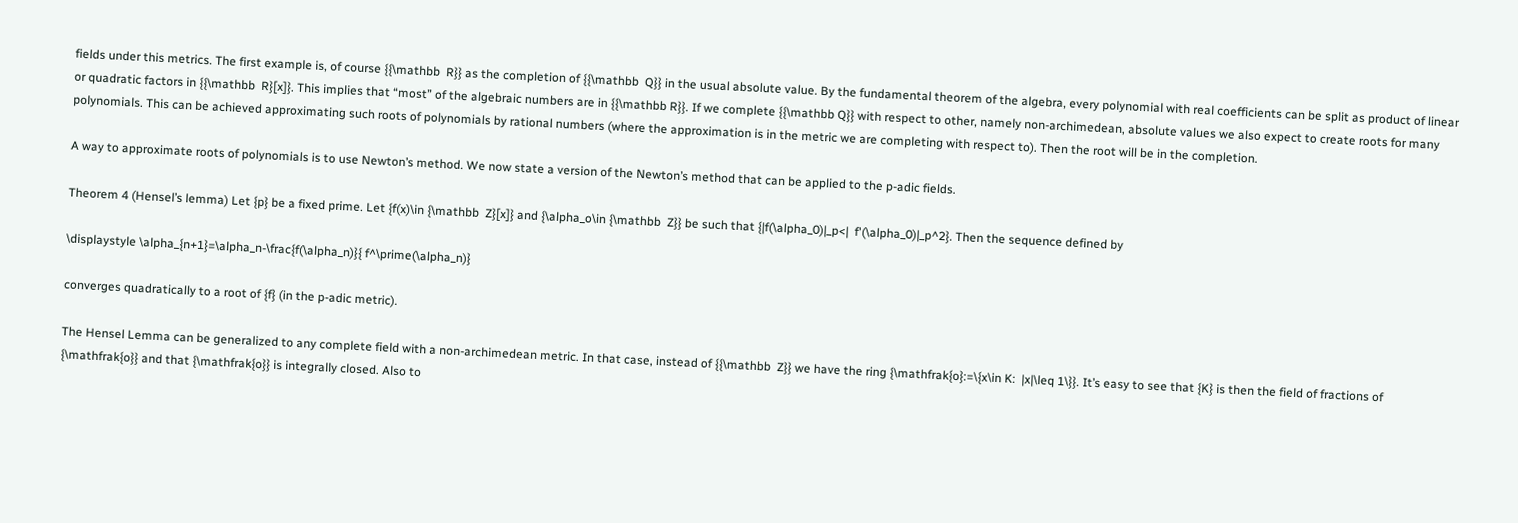fields under this metrics. The first example is, of course {{\mathbb  R}} as the completion of {{\mathbb  Q}} in the usual absolute value. By the fundamental theorem of the algebra, every polynomial with real coefficients can be split as product of linear or quadratic factors in {{\mathbb  R}[x]}. This implies that “most” of the algebraic numbers are in {{\mathbb R}}. If we complete {{\mathbb Q}} with respect to other, namely non-archimedean, absolute values we also expect to create roots for many polynomials. This can be achieved approximating such roots of polynomials by rational numbers (where the approximation is in the metric we are completing with respect to). Then the root will be in the completion.

A way to approximate roots of polynomials is to use Newton’s method. We now state a version of the Newton’s method that can be applied to the p-adic fields.

Theorem 4 (Hensel’s lemma) Let {p} be a fixed prime. Let {f(x)\in {\mathbb  Z}[x]} and {\alpha_o\in {\mathbb  Z}} be such that {|f(\alpha_0)|_p<|  f'(\alpha_0)|_p^2}. Then the sequence defined by

\displaystyle \alpha_{n+1}=\alpha_n-\frac{f(\alpha_n)}{ f^\prime(\alpha_n)}

converges quadratically to a root of {f} (in the p-adic metric).

The Hensel Lemma can be generalized to any complete field with a non-archimedean metric. In that case, instead of {{\mathbb  Z}} we have the ring {\mathfrak{o}:=\{x\in K:  |x|\leq 1\}}. It’s easy to see that {K} is then the field of fractions of {\mathfrak{o}} and that {\mathfrak{o}} is integrally closed. Also to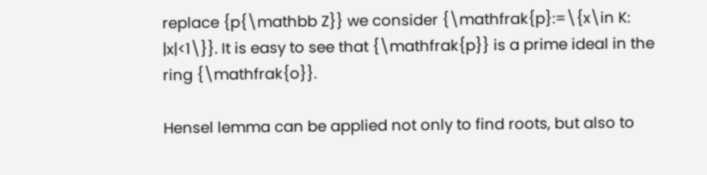replace {p{\mathbb Z}} we consider {\mathfrak{p}:=\{x\in K: |x|<1\}}. It is easy to see that {\mathfrak{p}} is a prime ideal in the ring {\mathfrak{o}}.

Hensel lemma can be applied not only to find roots, but also to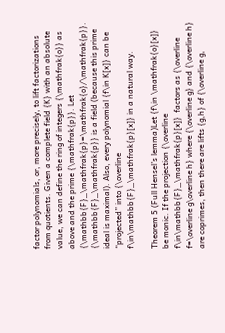factor polynomials, or, more precisely, to lift factorizations from quotients. Given a complete field {K} with an absolute value, we can define the ring of integers {\mathfrak{o}} as above and the prime {\mathfrak{p}}. Let {\mathbb{F}_\mathfrak{p}=\mathfrak{o}/\mathfrak{p}}. {\mathbb{F}_\mathfrak{p}} is a field (because this prime ideal is maximal). Also, every polynomial {f\in K[x]} can be “projected” into {\overline  f\in\mathbb{F}_\mathfrak{p}[x]} in a natural way.

Theorem 5 (Full Hensel’s lemma)Let {f\in \mathfrak{o}[x]} be monic. If the projection {\overline  f\in\mathbb{F}_\mathfrak{p}[x]}  factors as {\overline f=\overline g\overline h} where {\overline g} and {\overline h} are coprimes, then there are lifts {g,h} of {\overline g,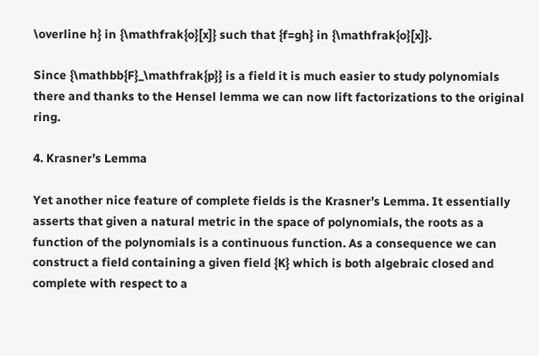\overline h} in {\mathfrak{o}[x]} such that {f=gh} in {\mathfrak{o}[x]}.

Since {\mathbb{F}_\mathfrak{p}} is a field it is much easier to study polynomials there and thanks to the Hensel lemma we can now lift factorizations to the original ring.

4. Krasner’s Lemma

Yet another nice feature of complete fields is the Krasner’s Lemma. It essentially asserts that given a natural metric in the space of polynomials, the roots as a function of the polynomials is a continuous function. As a consequence we can construct a field containing a given field {K} which is both algebraic closed and complete with respect to a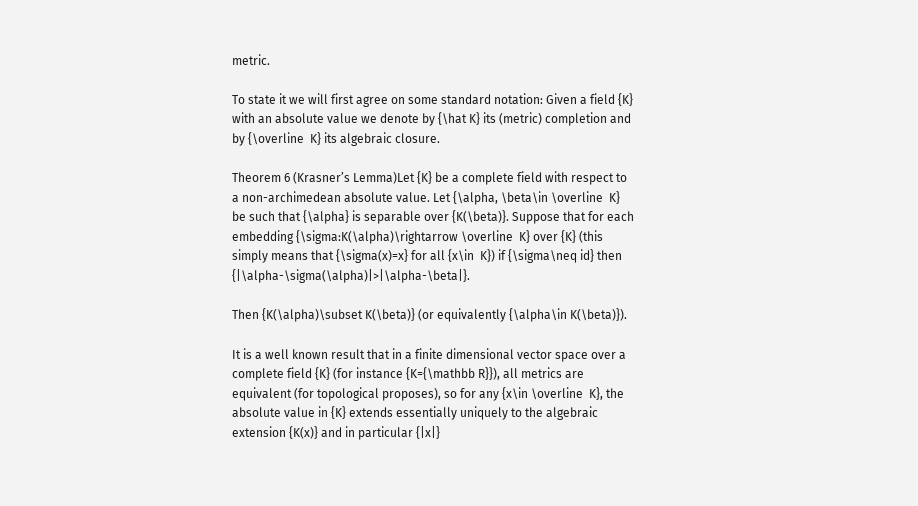metric.

To state it we will first agree on some standard notation: Given a field {K} with an absolute value we denote by {\hat K} its (metric) completion and by {\overline  K} its algebraic closure.

Theorem 6 (Krasner’s Lemma)Let {K} be a complete field with respect to a non-archimedean absolute value. Let {\alpha, \beta\in \overline  K} be such that {\alpha} is separable over {K(\beta)}. Suppose that for each embedding {\sigma:K(\alpha)\rightarrow \overline  K} over {K} (this simply means that {\sigma(x)=x} for all {x\in  K}) if {\sigma\neq id} then {|\alpha-\sigma(\alpha)|>|\alpha-\beta|}.

Then {K(\alpha)\subset K(\beta)} (or equivalently {\alpha\in K(\beta)}).

It is a well known result that in a finite dimensional vector space over a complete field {K} (for instance {K={\mathbb R}}), all metrics are equivalent (for topological proposes), so for any {x\in \overline  K}, the absolute value in {K} extends essentially uniquely to the algebraic extension {K(x)} and in particular {|x|}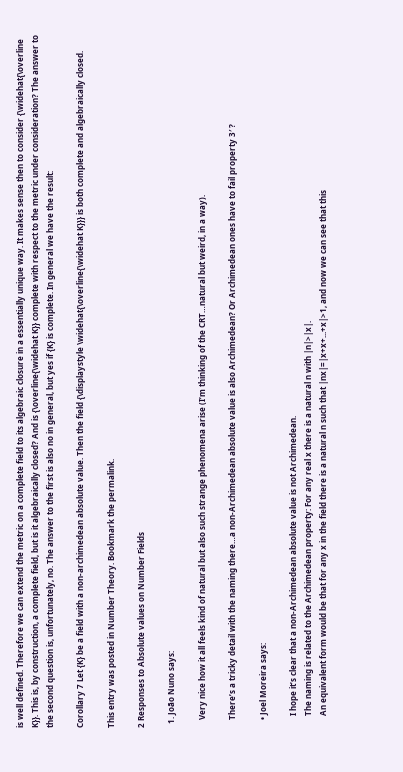is well defined. Therefore we can extend the metric on a complete field to its algebraic closure in a essentially unique way. It makes sense then to consider {\widehat{\overline K}}. This is, by construction, a complete field, but is it algebraically closed? And is {\overline{\widehat K}} complete with respect to the metric under consideration? The answer to the second question is, unfortunately, no. The answer to the first is also no in general, but yes if {K} is complete. In general we have the result:

Corollary 7 Let {K} be a field with a non-archimedean absolute value. Then the field {\displaystyle \widehat{\overline{\widehat K}}} is both complete and algebraically closed.

This entry was posted in Number Theory. Bookmark the permalink.

2 Responses to Absolute values on Number Fields

  1. João Nuno says:

    Very nice how it all feels kind of natural but also such strange phenomena arise (I’m thinking of the CRT…natural but weird, in a way).

    There’s a tricky detail with the naming there…a non-Archimedean absolute value is also Archimedean? Or Archimedean ones have to fail property 3′ ?

    • Joel Moreira says:

      I hope it’s clear that a non-Archimedean absolute value is not Archimedean.
      The naming is related to the Archimedean property: For any real x there is a natural n with |n|>|x|.
      An equivalent form would be that for any x in the field there is a natural n such that |nx|=|x+x+...+x|>1, and now we can see that this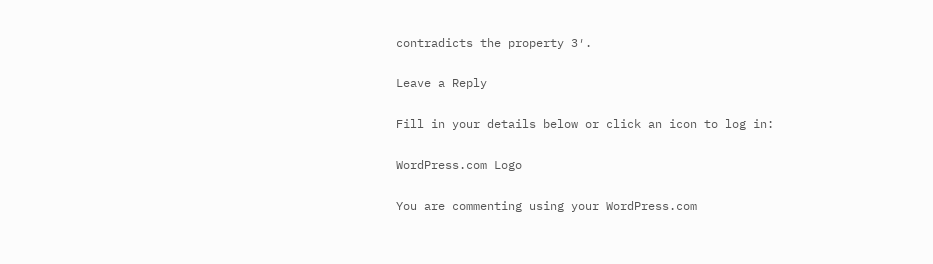contradicts the property 3′.

Leave a Reply

Fill in your details below or click an icon to log in:

WordPress.com Logo

You are commenting using your WordPress.com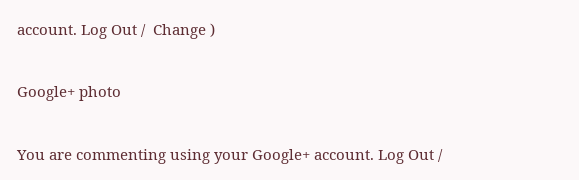account. Log Out /  Change )

Google+ photo

You are commenting using your Google+ account. Log Out /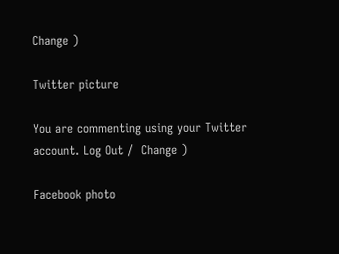Change )

Twitter picture

You are commenting using your Twitter account. Log Out /  Change )

Facebook photo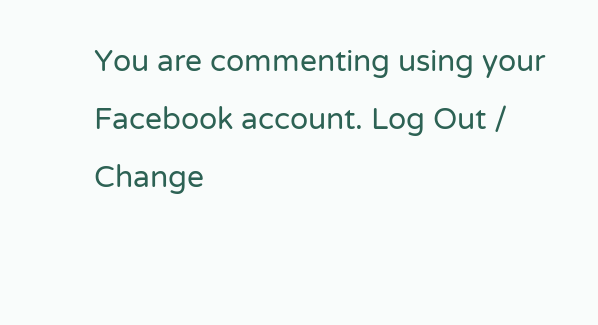You are commenting using your Facebook account. Log Out /  Change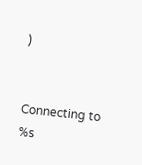)


Connecting to %s